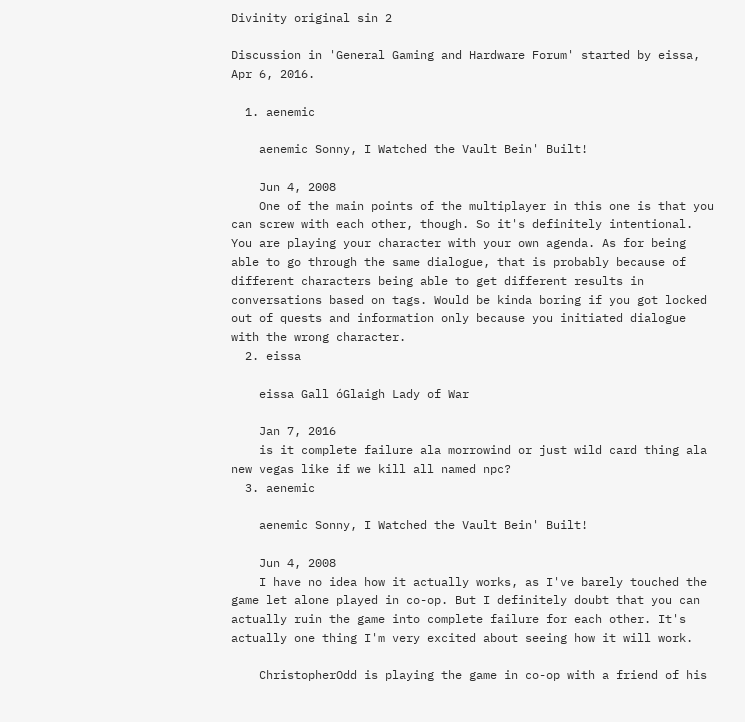Divinity original sin 2

Discussion in 'General Gaming and Hardware Forum' started by eissa, Apr 6, 2016.

  1. aenemic

    aenemic Sonny, I Watched the Vault Bein' Built!

    Jun 4, 2008
    One of the main points of the multiplayer in this one is that you can screw with each other, though. So it's definitely intentional. You are playing your character with your own agenda. As for being able to go through the same dialogue, that is probably because of different characters being able to get different results in conversations based on tags. Would be kinda boring if you got locked out of quests and information only because you initiated dialogue with the wrong character.
  2. eissa

    eissa Gall óGlaigh Lady of War

    Jan 7, 2016
    is it complete failure ala morrowind or just wild card thing ala new vegas like if we kill all named npc?
  3. aenemic

    aenemic Sonny, I Watched the Vault Bein' Built!

    Jun 4, 2008
    I have no idea how it actually works, as I've barely touched the game let alone played in co-op. But I definitely doubt that you can actually ruin the game into complete failure for each other. It's actually one thing I'm very excited about seeing how it will work.

    ChristopherOdd is playing the game in co-op with a friend of his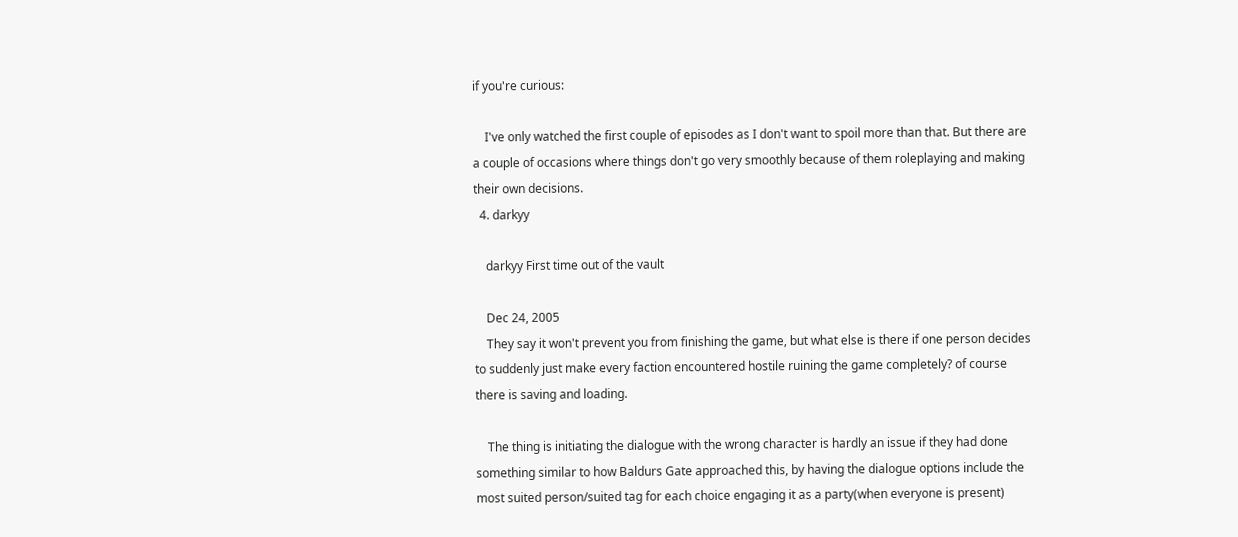if you're curious:

    I've only watched the first couple of episodes as I don't want to spoil more than that. But there are a couple of occasions where things don't go very smoothly because of them roleplaying and making their own decisions.
  4. darkyy

    darkyy First time out of the vault

    Dec 24, 2005
    They say it won't prevent you from finishing the game, but what else is there if one person decides to suddenly just make every faction encountered hostile ruining the game completely? of course there is saving and loading.

    The thing is initiating the dialogue with the wrong character is hardly an issue if they had done something similar to how Baldurs Gate approached this, by having the dialogue options include the most suited person/suited tag for each choice engaging it as a party(when everyone is present)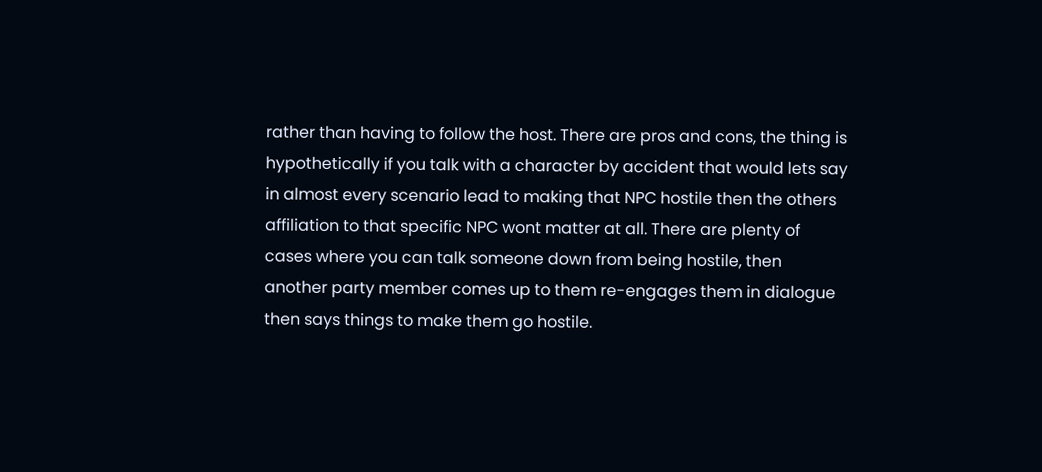rather than having to follow the host. There are pros and cons, the thing is hypothetically if you talk with a character by accident that would lets say in almost every scenario lead to making that NPC hostile then the others affiliation to that specific NPC wont matter at all. There are plenty of cases where you can talk someone down from being hostile, then another party member comes up to them re-engages them in dialogue then says things to make them go hostile.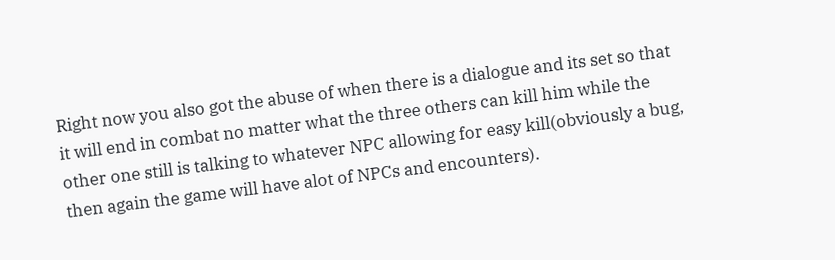Right now you also got the abuse of when there is a dialogue and its set so that it will end in combat no matter what the three others can kill him while the other one still is talking to whatever NPC allowing for easy kill(obviously a bug, then again the game will have alot of NPCs and encounters).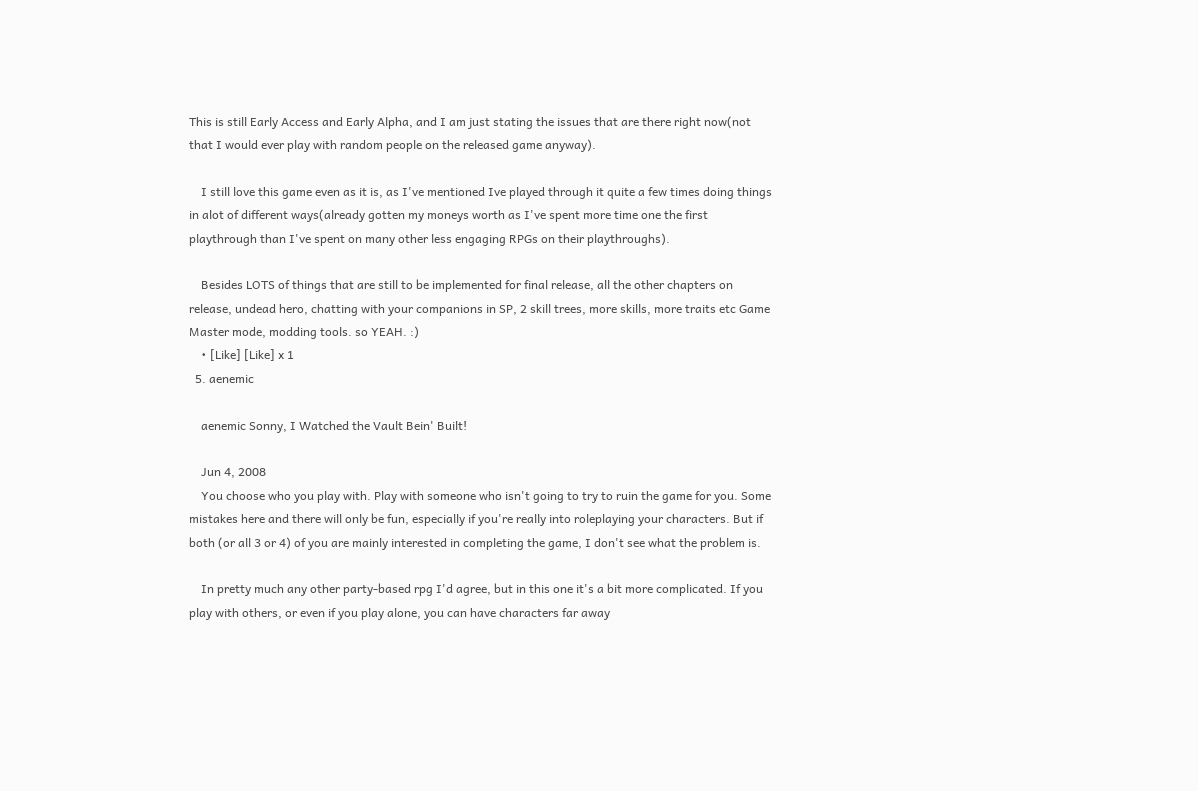This is still Early Access and Early Alpha, and I am just stating the issues that are there right now(not that I would ever play with random people on the released game anyway).

    I still love this game even as it is, as I've mentioned Ive played through it quite a few times doing things in alot of different ways(already gotten my moneys worth as I've spent more time one the first playthrough than I've spent on many other less engaging RPGs on their playthroughs).

    Besides LOTS of things that are still to be implemented for final release, all the other chapters on release, undead hero, chatting with your companions in SP, 2 skill trees, more skills, more traits etc Game Master mode, modding tools. so YEAH. :)
    • [Like] [Like] x 1
  5. aenemic

    aenemic Sonny, I Watched the Vault Bein' Built!

    Jun 4, 2008
    You choose who you play with. Play with someone who isn't going to try to ruin the game for you. Some mistakes here and there will only be fun, especially if you're really into roleplaying your characters. But if both (or all 3 or 4) of you are mainly interested in completing the game, I don't see what the problem is.

    In pretty much any other party-based rpg I'd agree, but in this one it's a bit more complicated. If you play with others, or even if you play alone, you can have characters far away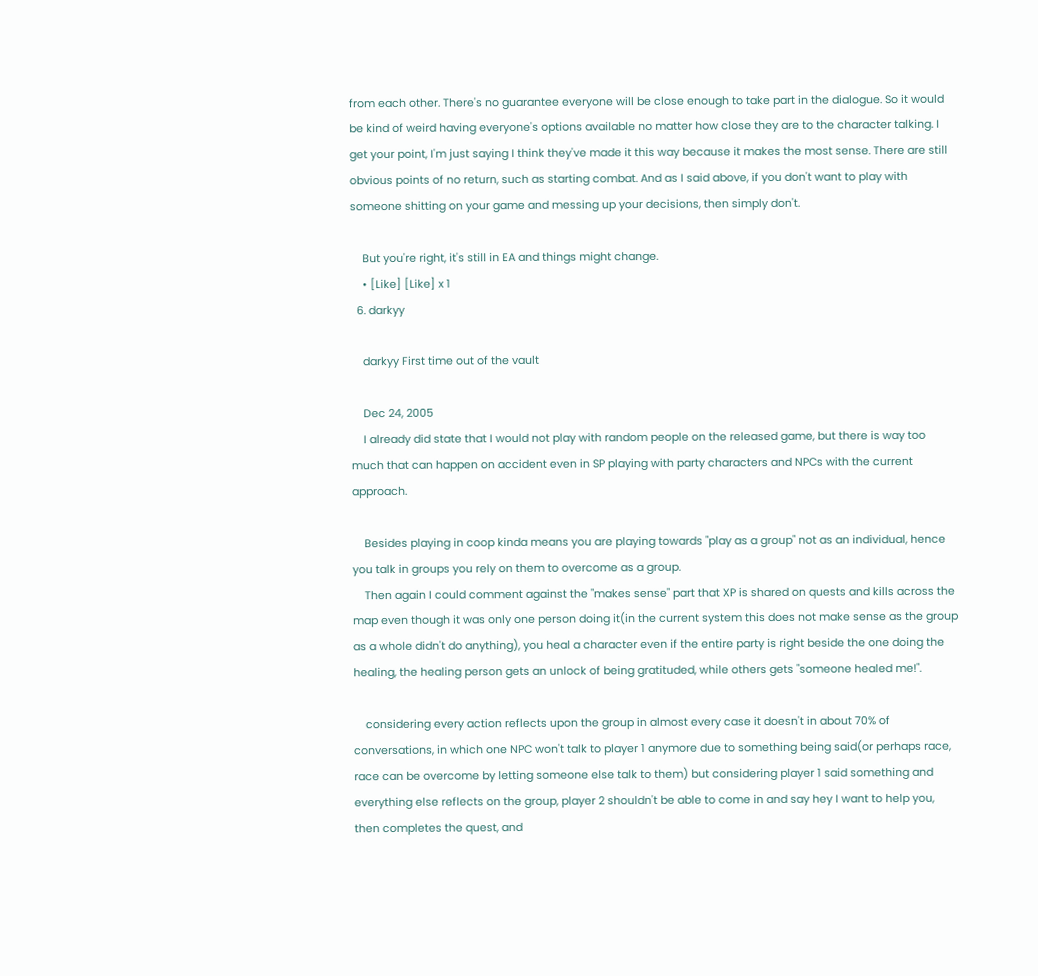from each other. There's no guarantee everyone will be close enough to take part in the dialogue. So it would be kind of weird having everyone's options available no matter how close they are to the character talking. I get your point, I'm just saying I think they've made it this way because it makes the most sense. There are still obvious points of no return, such as starting combat. And as I said above, if you don't want to play with someone shitting on your game and messing up your decisions, then simply don't.

    But you're right, it's still in EA and things might change.
    • [Like] [Like] x 1
  6. darkyy

    darkyy First time out of the vault

    Dec 24, 2005
    I already did state that I would not play with random people on the released game, but there is way too much that can happen on accident even in SP playing with party characters and NPCs with the current approach.

    Besides playing in coop kinda means you are playing towards "play as a group" not as an individual, hence you talk in groups you rely on them to overcome as a group.
    Then again I could comment against the "makes sense" part that XP is shared on quests and kills across the map even though it was only one person doing it(in the current system this does not make sense as the group as a whole didn't do anything), you heal a character even if the entire party is right beside the one doing the healing, the healing person gets an unlock of being gratituded, while others gets "someone healed me!".

    considering every action reflects upon the group in almost every case it doesn't in about 70% of conversations, in which one NPC won't talk to player 1 anymore due to something being said(or perhaps race, race can be overcome by letting someone else talk to them) but considering player 1 said something and everything else reflects on the group, player 2 shouldn't be able to come in and say hey I want to help you, then completes the quest, and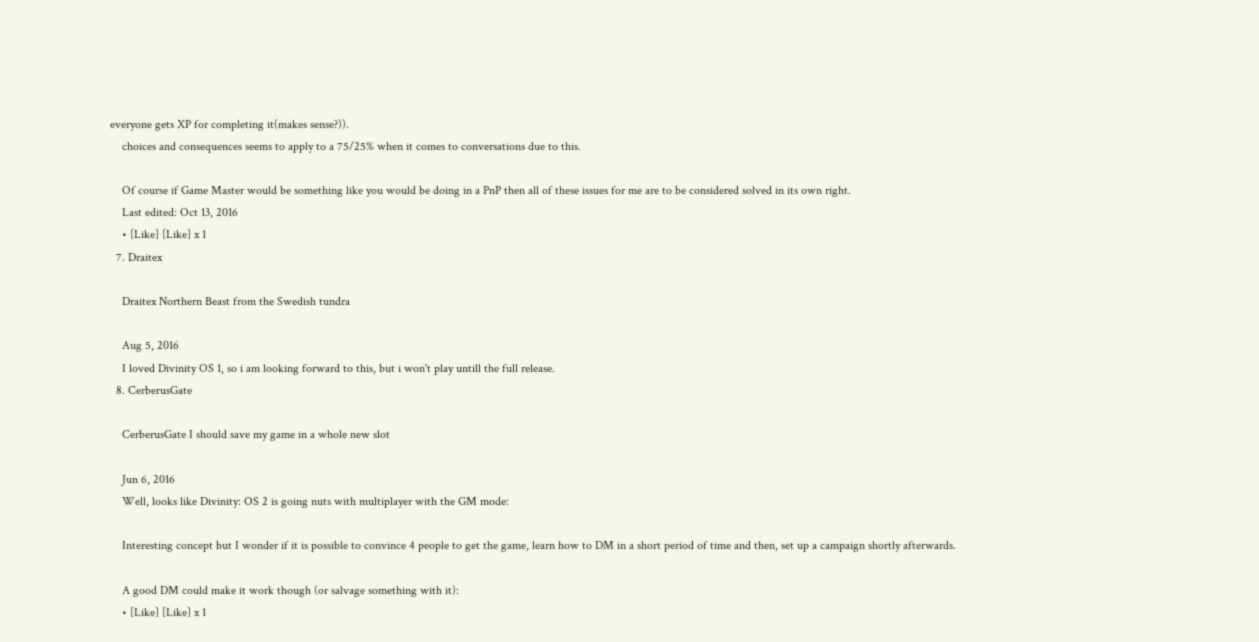everyone gets XP for completing it(makes sense?)).
    choices and consequences seems to apply to a 75/25% when it comes to conversations due to this.

    Of course if Game Master would be something like you would be doing in a PnP then all of these issues for me are to be considered solved in its own right.
    Last edited: Oct 13, 2016
    • [Like] [Like] x 1
  7. Draitex

    Draitex Northern Beast from the Swedish tundra

    Aug 5, 2016
    I loved Divinity OS 1, so i am looking forward to this, but i won't play untill the full release.
  8. CerberusGate

    CerberusGate I should save my game in a whole new slot

    Jun 6, 2016
    Well, looks like Divinity: OS 2 is going nuts with multiplayer with the GM mode:

    Interesting concept but I wonder if it is possible to convince 4 people to get the game, learn how to DM in a short period of time and then, set up a campaign shortly afterwards.

    A good DM could make it work though (or salvage something with it):
    • [Like] [Like] x 1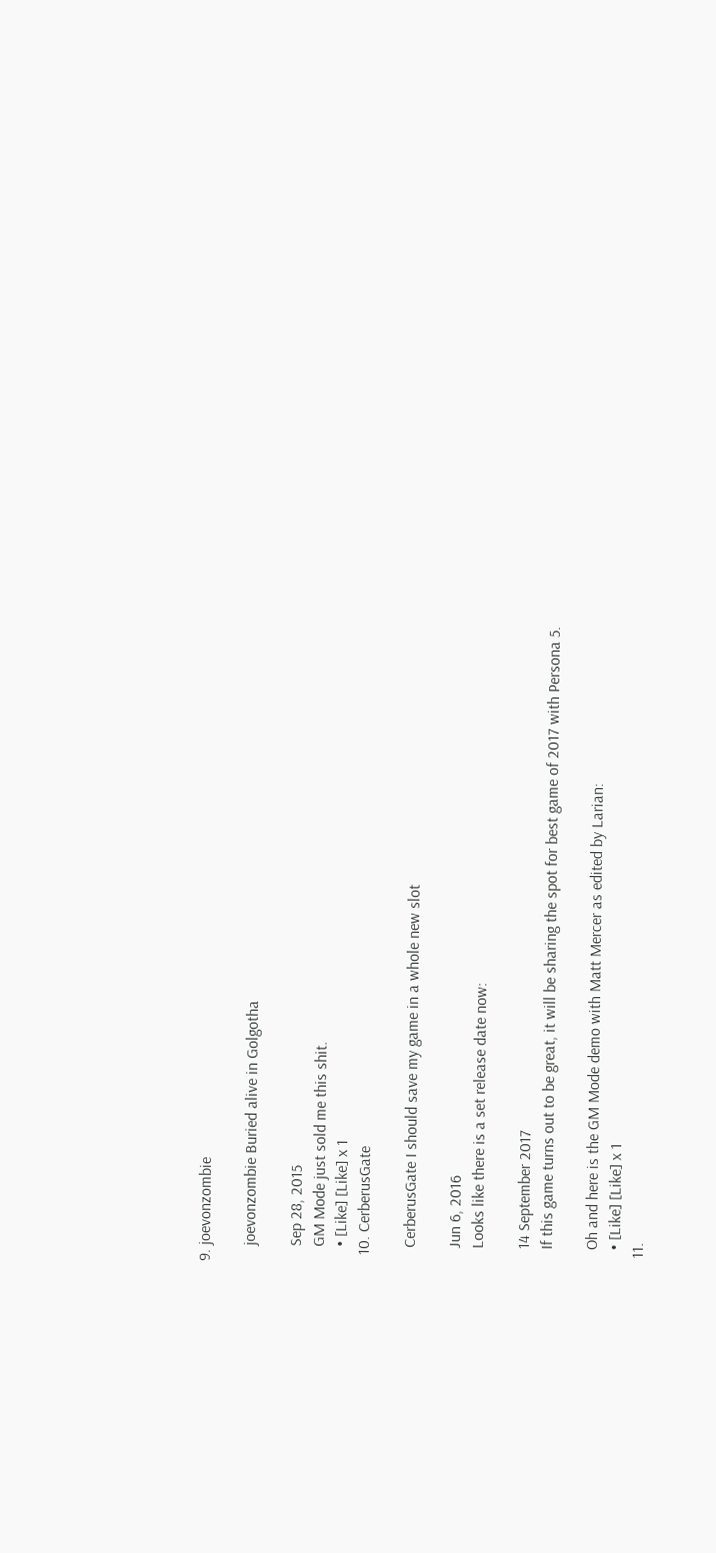9. joevonzombie

    joevonzombie Buried alive in Golgotha

    Sep 28, 2015
    GM Mode just sold me this shit.
    • [Like] [Like] x 1
  10. CerberusGate

    CerberusGate I should save my game in a whole new slot

    Jun 6, 2016
    Looks like there is a set release date now:

    14 September 2017
    If this game turns out to be great, it will be sharing the spot for best game of 2017 with Persona 5.

    Oh and here is the GM Mode demo with Matt Mercer as edited by Larian:
    • [Like] [Like] x 1
  11.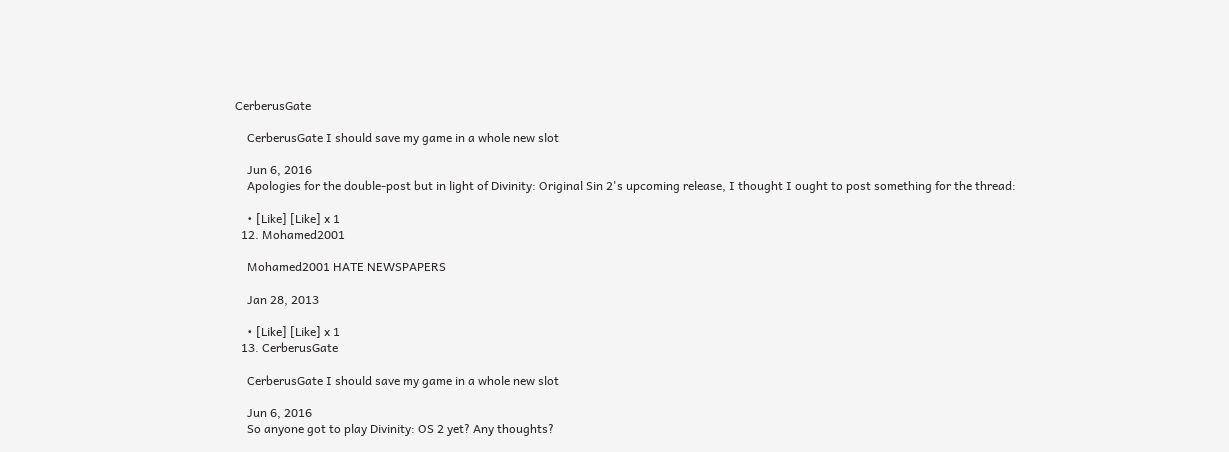CerberusGate

    CerberusGate I should save my game in a whole new slot

    Jun 6, 2016
    Apologies for the double-post but in light of Divinity: Original Sin 2's upcoming release, I thought I ought to post something for the thread:

    • [Like] [Like] x 1
  12. Mohamed2001

    Mohamed2001 HATE NEWSPAPERS

    Jan 28, 2013

    • [Like] [Like] x 1
  13. CerberusGate

    CerberusGate I should save my game in a whole new slot

    Jun 6, 2016
    So anyone got to play Divinity: OS 2 yet? Any thoughts?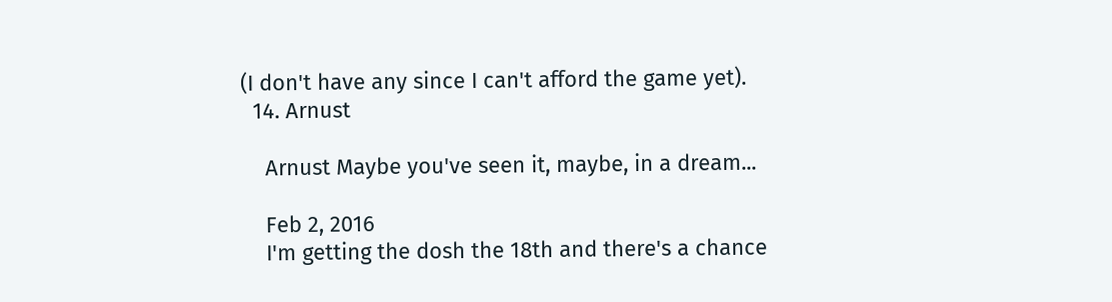(I don't have any since I can't afford the game yet).
  14. Arnust

    Arnust Maybe you've seen it, maybe, in a dream...

    Feb 2, 2016
    I'm getting the dosh the 18th and there's a chance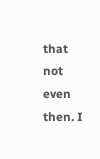that not even then. I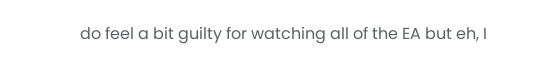do feel a bit guilty for watching all of the EA but eh, I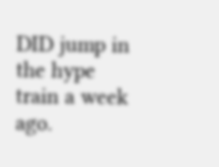DID jump in the hype train a week ago.